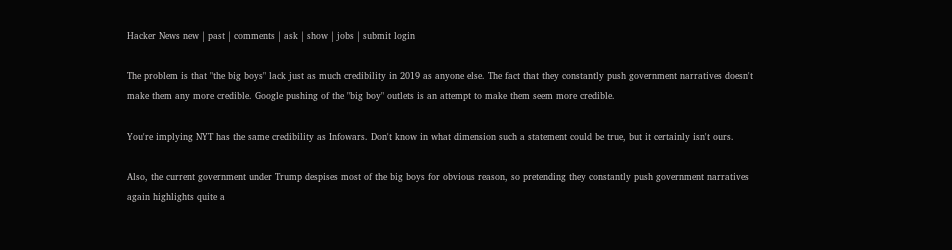Hacker News new | past | comments | ask | show | jobs | submit login

The problem is that "the big boys" lack just as much credibility in 2019 as anyone else. The fact that they constantly push government narratives doesn't make them any more credible. Google pushing of the "big boy" outlets is an attempt to make them seem more credible.

You're implying NYT has the same credibility as Infowars. Don't know in what dimension such a statement could be true, but it certainly isn't ours.

Also, the current government under Trump despises most of the big boys for obvious reason, so pretending they constantly push government narratives again highlights quite a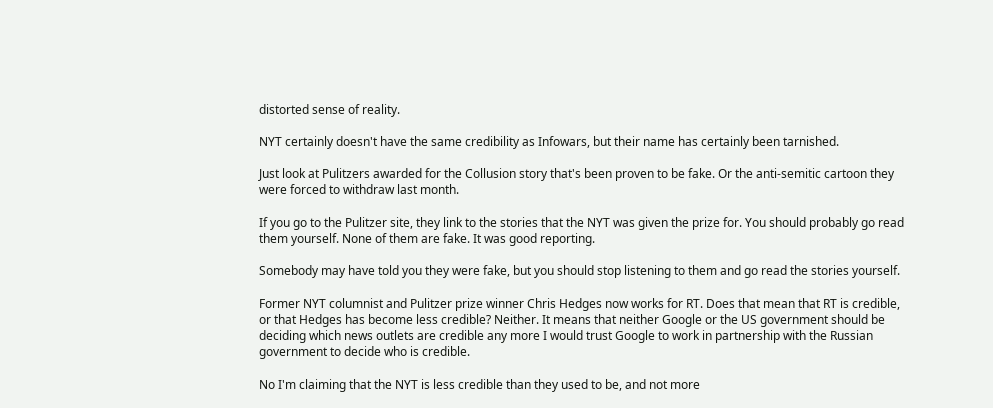distorted sense of reality.

NYT certainly doesn't have the same credibility as Infowars, but their name has certainly been tarnished.

Just look at Pulitzers awarded for the Collusion story that's been proven to be fake. Or the anti-semitic cartoon they were forced to withdraw last month.

If you go to the Pulitzer site, they link to the stories that the NYT was given the prize for. You should probably go read them yourself. None of them are fake. It was good reporting.

Somebody may have told you they were fake, but you should stop listening to them and go read the stories yourself.

Former NYT columnist and Pulitzer prize winner Chris Hedges now works for RT. Does that mean that RT is credible, or that Hedges has become less credible? Neither. It means that neither Google or the US government should be deciding which news outlets are credible any more I would trust Google to work in partnership with the Russian government to decide who is credible.

No I'm claiming that the NYT is less credible than they used to be, and not more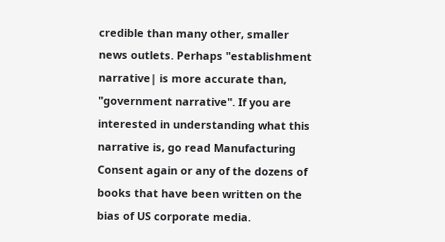credible than many other, smaller news outlets. Perhaps "establishment narrative| is more accurate than, "government narrative". If you are interested in understanding what this narrative is, go read Manufacturing Consent again or any of the dozens of books that have been written on the bias of US corporate media.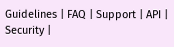Guidelines | FAQ | Support | API | Security |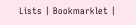Lists | Bookmarklet |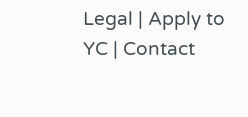Legal | Apply to YC | Contact